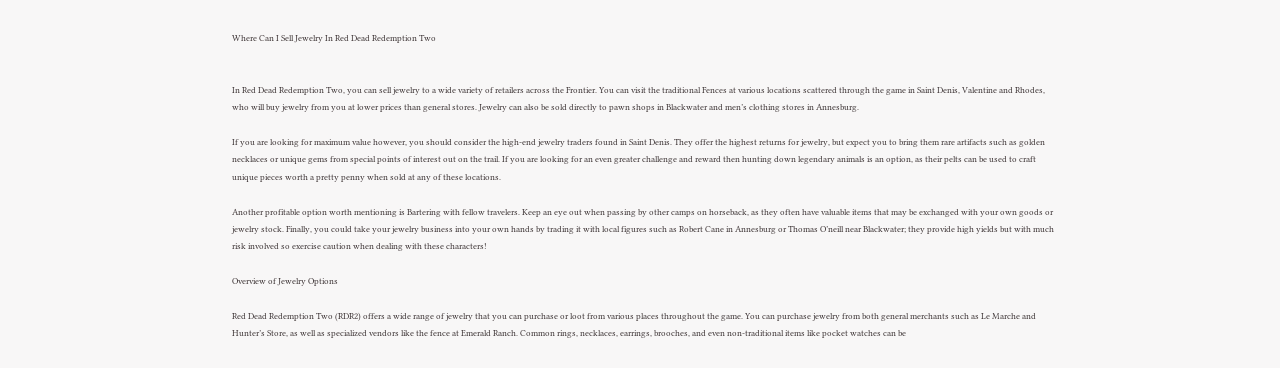Where Can I Sell Jewelry In Red Dead Redemption Two


In Red Dead Redemption Two, you can sell jewelry to a wide variety of retailers across the Frontier. You can visit the traditional Fences at various locations scattered through the game in Saint Denis, Valentine and Rhodes, who will buy jewelry from you at lower prices than general stores. Jewelry can also be sold directly to pawn shops in Blackwater and men’s clothing stores in Annesburg.

If you are looking for maximum value however, you should consider the high-end jewelry traders found in Saint Denis. They offer the highest returns for jewelry, but expect you to bring them rare artifacts such as golden necklaces or unique gems from special points of interest out on the trail. If you are looking for an even greater challenge and reward then hunting down legendary animals is an option, as their pelts can be used to craft unique pieces worth a pretty penny when sold at any of these locations.

Another profitable option worth mentioning is Bartering with fellow travelers. Keep an eye out when passing by other camps on horseback, as they often have valuable items that may be exchanged with your own goods or jewelry stock. Finally, you could take your jewelry business into your own hands by trading it with local figures such as Robert Cane in Annesburg or Thomas O’neill near Blackwater; they provide high yields but with much risk involved so exercise caution when dealing with these characters!

Overview of Jewelry Options

Red Dead Redemption Two (RDR2) offers a wide range of jewelry that you can purchase or loot from various places throughout the game. You can purchase jewelry from both general merchants such as Le Marche and Hunter’s Store, as well as specialized vendors like the fence at Emerald Ranch. Common rings, necklaces, earrings, brooches, and even non-traditional items like pocket watches can be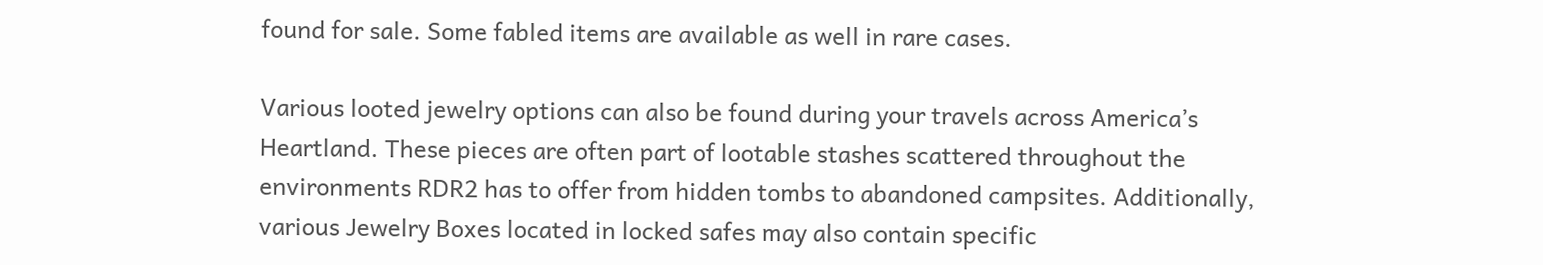found for sale. Some fabled items are available as well in rare cases.

Various looted jewelry options can also be found during your travels across America’s Heartland. These pieces are often part of lootable stashes scattered throughout the environments RDR2 has to offer from hidden tombs to abandoned campsites. Additionally, various Jewelry Boxes located in locked safes may also contain specific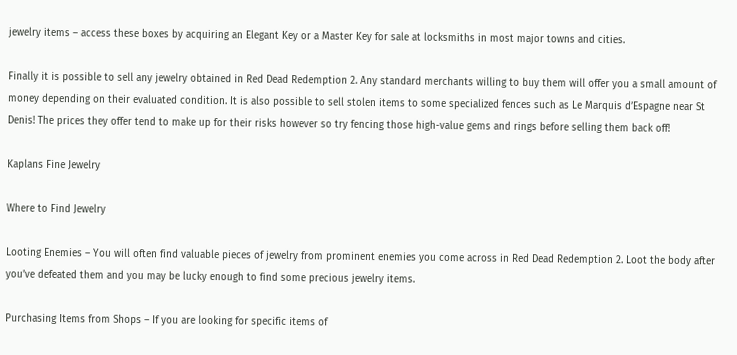jewelry items – access these boxes by acquiring an Elegant Key or a Master Key for sale at locksmiths in most major towns and cities.

Finally it is possible to sell any jewelry obtained in Red Dead Redemption 2. Any standard merchants willing to buy them will offer you a small amount of money depending on their evaluated condition. It is also possible to sell stolen items to some specialized fences such as Le Marquis d’Espagne near St Denis! The prices they offer tend to make up for their risks however so try fencing those high-value gems and rings before selling them back off!

Kaplans Fine Jewelry

Where to Find Jewelry

Looting Enemies – You will often find valuable pieces of jewelry from prominent enemies you come across in Red Dead Redemption 2. Loot the body after you’ve defeated them and you may be lucky enough to find some precious jewelry items.

Purchasing Items from Shops – If you are looking for specific items of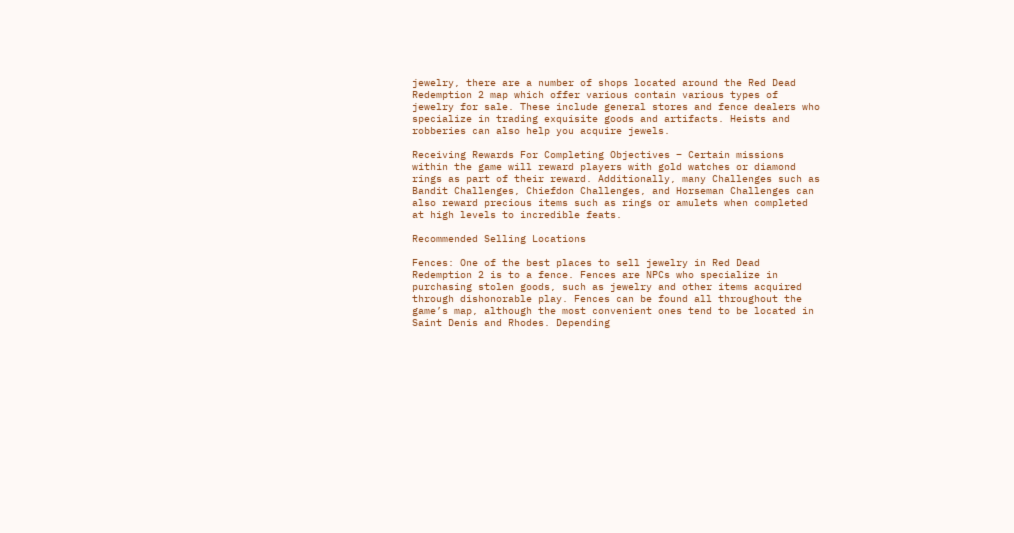jewelry, there are a number of shops located around the Red Dead Redemption 2 map which offer various contain various types of jewelry for sale. These include general stores and fence dealers who specialize in trading exquisite goods and artifacts. Heists and robberies can also help you acquire jewels.

Receiving Rewards For Completing Objectives – Certain missions within the game will reward players with gold watches or diamond rings as part of their reward. Additionally, many Challenges such as Bandit Challenges, Chiefdon Challenges, and Horseman Challenges can also reward precious items such as rings or amulets when completed at high levels to incredible feats.

Recommended Selling Locations

Fences: One of the best places to sell jewelry in Red Dead Redemption 2 is to a fence. Fences are NPCs who specialize in purchasing stolen goods, such as jewelry and other items acquired through dishonorable play. Fences can be found all throughout the game’s map, although the most convenient ones tend to be located in Saint Denis and Rhodes. Depending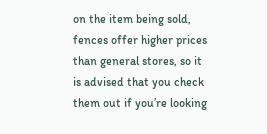on the item being sold, fences offer higher prices than general stores, so it is advised that you check them out if you’re looking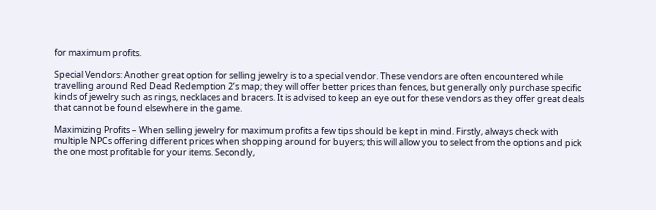for maximum profits.

Special Vendors: Another great option for selling jewelry is to a special vendor. These vendors are often encountered while travelling around Red Dead Redemption 2’s map; they will offer better prices than fences, but generally only purchase specific kinds of jewelry such as rings, necklaces and bracers. It is advised to keep an eye out for these vendors as they offer great deals that cannot be found elsewhere in the game.

Maximizing Profits – When selling jewelry for maximum profits a few tips should be kept in mind. Firstly, always check with multiple NPCs offering different prices when shopping around for buyers; this will allow you to select from the options and pick the one most profitable for your items. Secondly,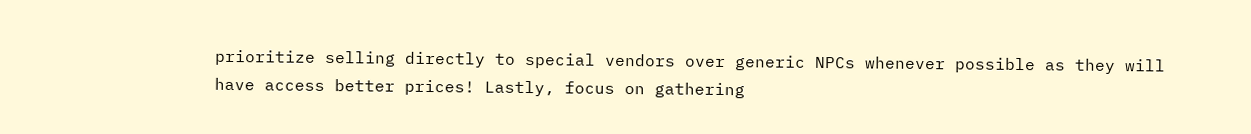prioritize selling directly to special vendors over generic NPCs whenever possible as they will have access better prices! Lastly, focus on gathering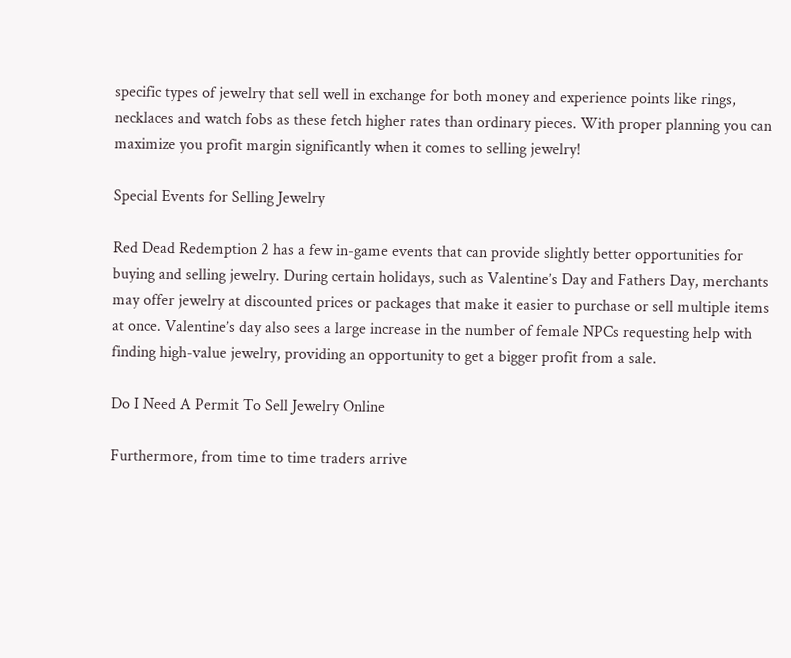specific types of jewelry that sell well in exchange for both money and experience points like rings, necklaces and watch fobs as these fetch higher rates than ordinary pieces. With proper planning you can maximize you profit margin significantly when it comes to selling jewelry!

Special Events for Selling Jewelry

Red Dead Redemption 2 has a few in-game events that can provide slightly better opportunities for buying and selling jewelry. During certain holidays, such as Valentine’s Day and Fathers Day, merchants may offer jewelry at discounted prices or packages that make it easier to purchase or sell multiple items at once. Valentine’s day also sees a large increase in the number of female NPCs requesting help with finding high-value jewelry, providing an opportunity to get a bigger profit from a sale.

Do I Need A Permit To Sell Jewelry Online

Furthermore, from time to time traders arrive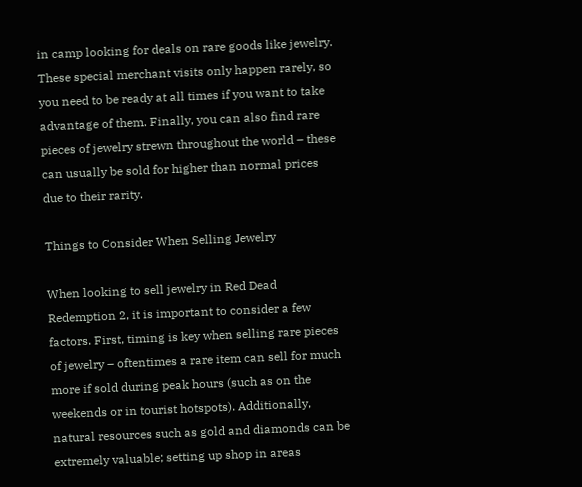in camp looking for deals on rare goods like jewelry. These special merchant visits only happen rarely, so you need to be ready at all times if you want to take advantage of them. Finally, you can also find rare pieces of jewelry strewn throughout the world – these can usually be sold for higher than normal prices due to their rarity.

Things to Consider When Selling Jewelry

When looking to sell jewelry in Red Dead Redemption 2, it is important to consider a few factors. First, timing is key when selling rare pieces of jewelry – oftentimes a rare item can sell for much more if sold during peak hours (such as on the weekends or in tourist hotspots). Additionally, natural resources such as gold and diamonds can be extremely valuable; setting up shop in areas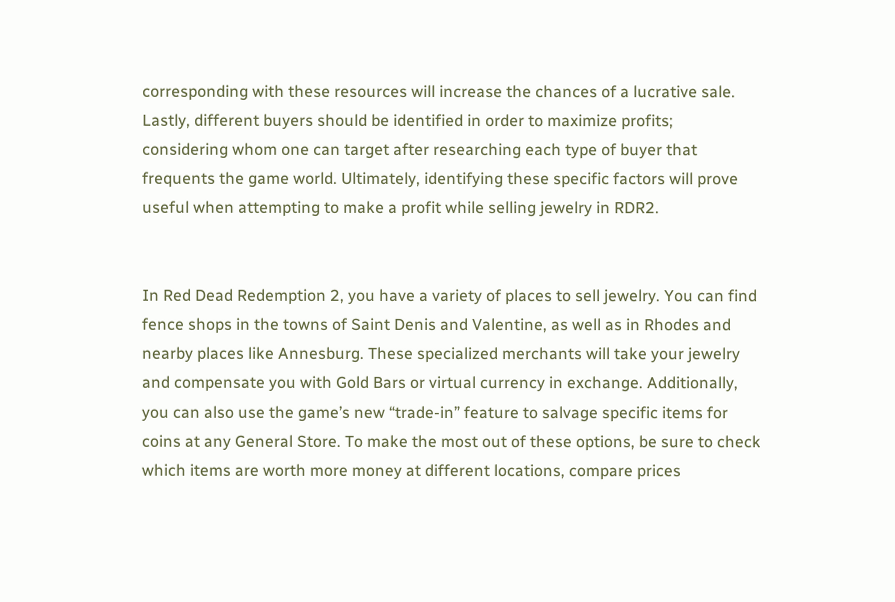corresponding with these resources will increase the chances of a lucrative sale. Lastly, different buyers should be identified in order to maximize profits; considering whom one can target after researching each type of buyer that frequents the game world. Ultimately, identifying these specific factors will prove useful when attempting to make a profit while selling jewelry in RDR2.


In Red Dead Redemption 2, you have a variety of places to sell jewelry. You can find fence shops in the towns of Saint Denis and Valentine, as well as in Rhodes and nearby places like Annesburg. These specialized merchants will take your jewelry and compensate you with Gold Bars or virtual currency in exchange. Additionally, you can also use the game’s new “trade-in” feature to salvage specific items for coins at any General Store. To make the most out of these options, be sure to check which items are worth more money at different locations, compare prices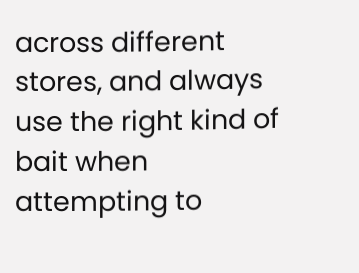across different stores, and always use the right kind of bait when attempting to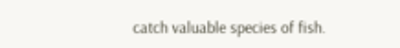catch valuable species of fish.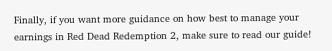Finally, if you want more guidance on how best to manage your earnings in Red Dead Redemption 2, make sure to read our guide!